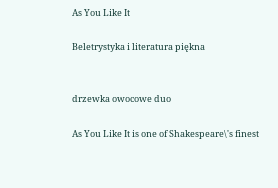As You Like It

Beletrystyka i literatura piękna


drzewka owocowe duo

As You Like It is one of Shakespeare\'s finest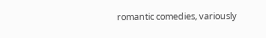romantic comedies, variously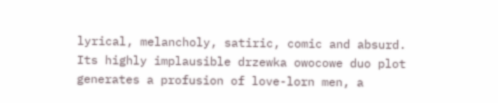lyrical, melancholy, satiric, comic and absurd. Its highly implausible drzewka owocowe duo plot generates a profusion of love-lorn men, a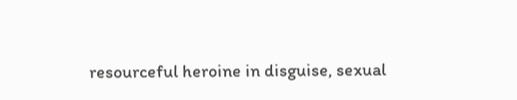resourceful heroine in disguise, sexual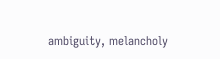ambiguity, melancholy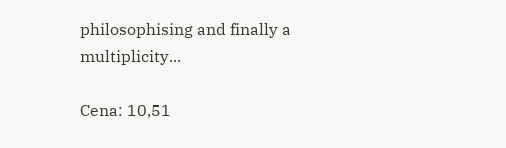philosophising and finally a multiplicity...

Cena: 10,51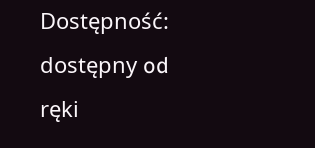Dostępność: dostępny od ręki